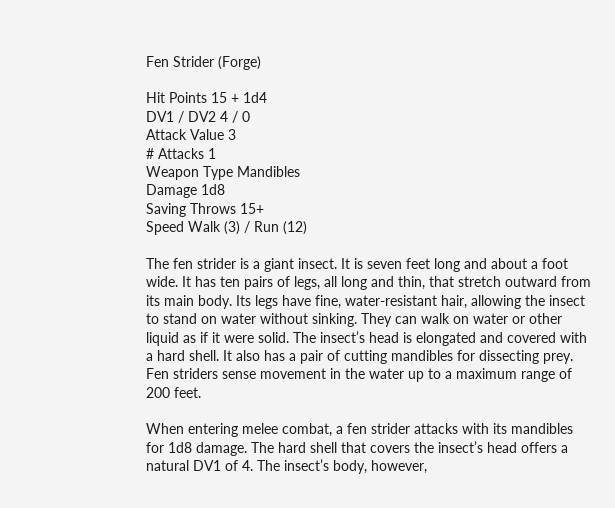Fen Strider (Forge)

Hit Points 15 + 1d4
DV1 / DV2 4 / 0
Attack Value 3
# Attacks 1
Weapon Type Mandibles
Damage 1d8
Saving Throws 15+
Speed Walk (3) / Run (12)

The fen strider is a giant insect. It is seven feet long and about a foot wide. It has ten pairs of legs, all long and thin, that stretch outward from its main body. Its legs have fine, water-resistant hair, allowing the insect to stand on water without sinking. They can walk on water or other liquid as if it were solid. The insect’s head is elongated and covered with a hard shell. It also has a pair of cutting mandibles for dissecting prey. Fen striders sense movement in the water up to a maximum range of 200 feet.

When entering melee combat, a fen strider attacks with its mandibles for 1d8 damage. The hard shell that covers the insect’s head offers a natural DV1 of 4. The insect’s body, however,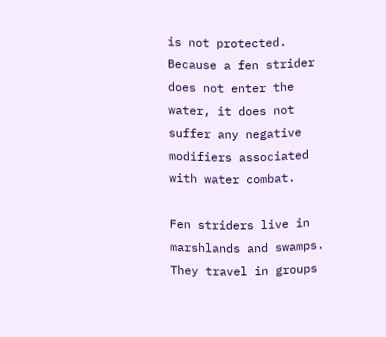is not protected. Because a fen strider does not enter the water, it does not suffer any negative modifiers associated with water combat.

Fen striders live in marshlands and swamps. They travel in groups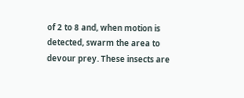of 2 to 8 and, when motion is detected, swarm the area to devour prey. These insects are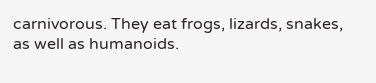carnivorous. They eat frogs, lizards, snakes, as well as humanoids.